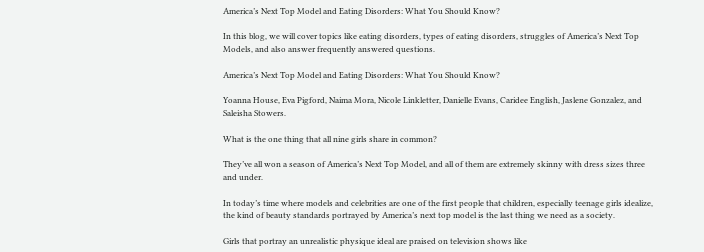America’s Next Top Model and Eating Disorders: What You Should Know?

In this blog, we will cover topics like eating disorders, types of eating disorders, struggles of America’s Next Top Models, and also answer frequently answered questions.

America’s Next Top Model and Eating Disorders: What You Should Know?

Yoanna House, Eva Pigford, Naima Mora, Nicole Linkletter, Danielle Evans, Caridee English, Jaslene Gonzalez, and Saleisha Stowers.

What is the one thing that all nine girls share in common?

They’ve all won a season of America’s Next Top Model, and all of them are extremely skinny with dress sizes three and under.

In today’s time where models and celebrities are one of the first people that children, especially teenage girls idealize, the kind of beauty standards portrayed by America’s next top model is the last thing we need as a society.

Girls that portray an unrealistic physique ideal are praised on television shows like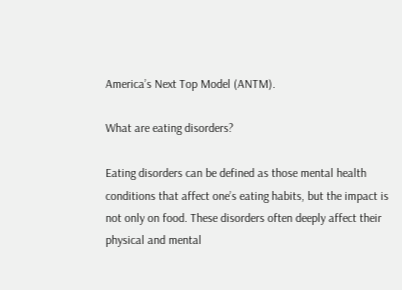America’s Next Top Model (ANTM).

What are eating disorders?

Eating disorders can be defined as those mental health conditions that affect one’s eating habits, but the impact is not only on food. These disorders often deeply affect their physical and mental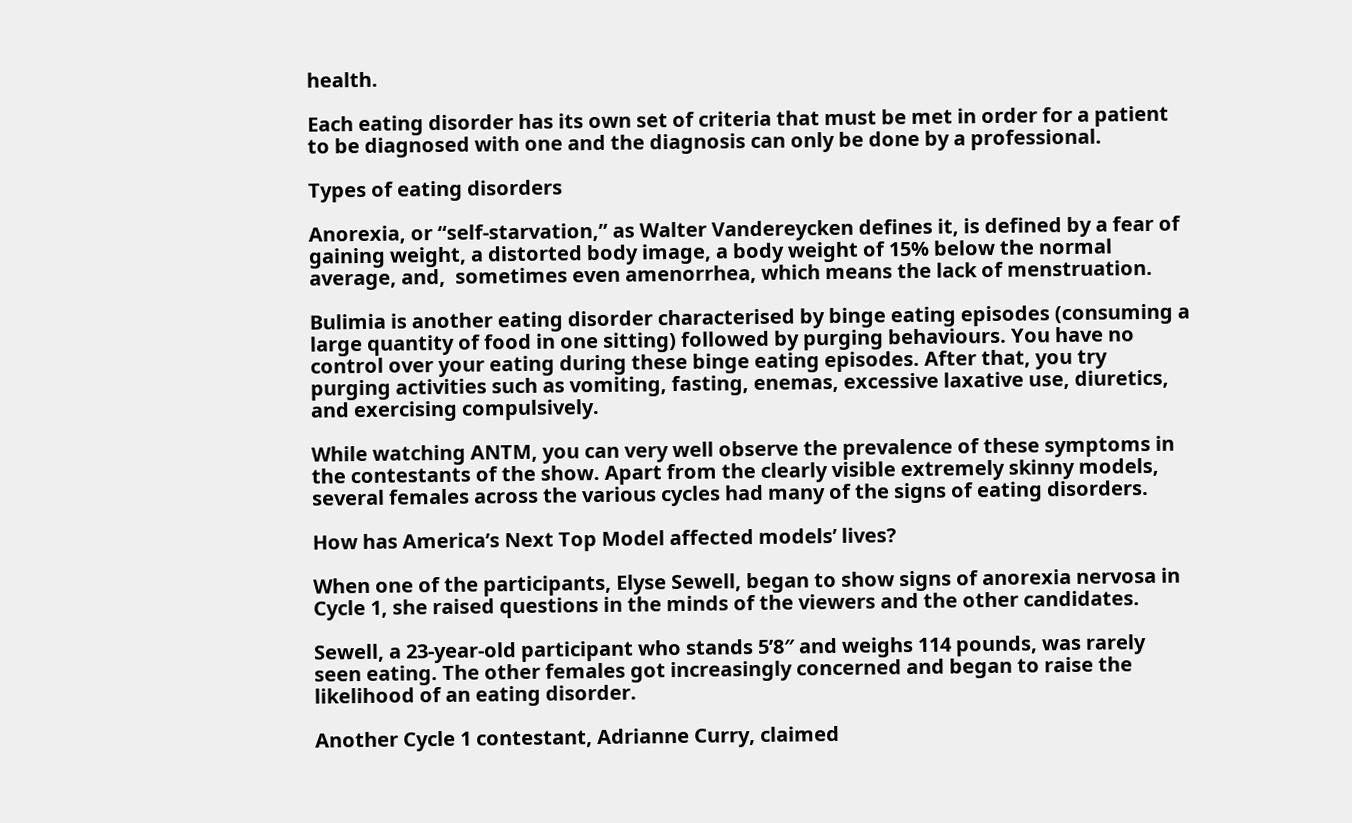health.

Each eating disorder has its own set of criteria that must be met in order for a patient to be diagnosed with one and the diagnosis can only be done by a professional.

Types of eating disorders

Anorexia, or “self-starvation,” as Walter Vandereycken defines it, is defined by a fear of gaining weight, a distorted body image, a body weight of 15% below the normal average, and,  sometimes even amenorrhea, which means the lack of menstruation.

Bulimia is another eating disorder characterised by binge eating episodes (consuming a large quantity of food in one sitting) followed by purging behaviours. You have no control over your eating during these binge eating episodes. After that, you try purging activities such as vomiting, fasting, enemas, excessive laxative use, diuretics, and exercising compulsively.

While watching ANTM, you can very well observe the prevalence of these symptoms in the contestants of the show. Apart from the clearly visible extremely skinny models, several females across the various cycles had many of the signs of eating disorders.

How has America’s Next Top Model affected models’ lives?

When one of the participants, Elyse Sewell, began to show signs of anorexia nervosa in Cycle 1, she raised questions in the minds of the viewers and the other candidates.

Sewell, a 23-year-old participant who stands 5’8″ and weighs 114 pounds, was rarely seen eating. The other females got increasingly concerned and began to raise the likelihood of an eating disorder.

Another Cycle 1 contestant, Adrianne Curry, claimed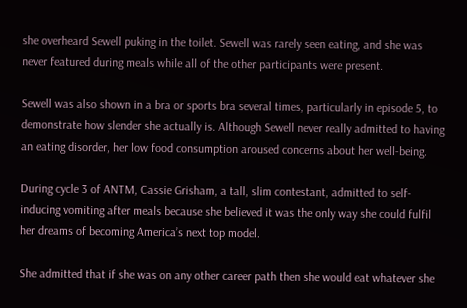she overheard Sewell puking in the toilet. Sewell was rarely seen eating, and she was never featured during meals while all of the other participants were present.

Sewell was also shown in a bra or sports bra several times, particularly in episode 5, to demonstrate how slender she actually is. Although Sewell never really admitted to having an eating disorder, her low food consumption aroused concerns about her well-being.

During cycle 3 of ANTM, Cassie Grisham, a tall, slim contestant, admitted to self-inducing vomiting after meals because she believed it was the only way she could fulfil her dreams of becoming America’s next top model.

She admitted that if she was on any other career path then she would eat whatever she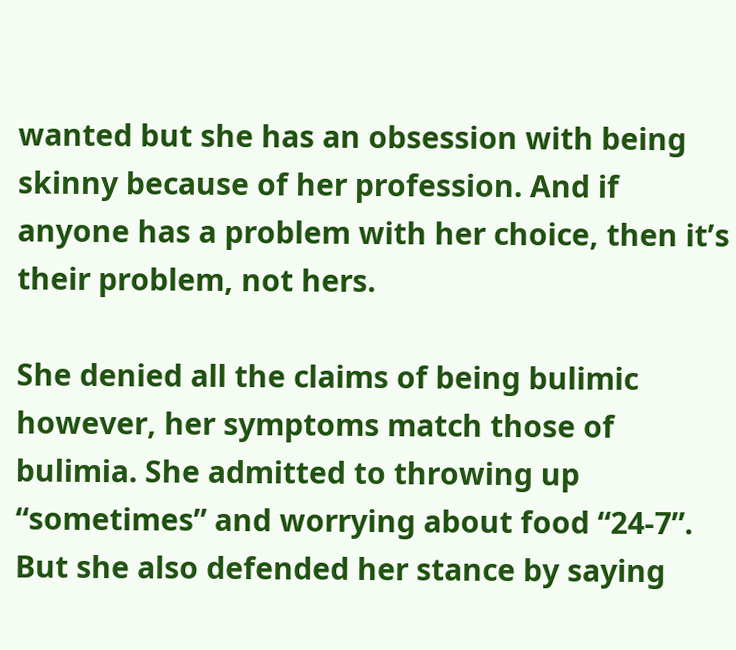wanted but she has an obsession with being skinny because of her profession. And if anyone has a problem with her choice, then it’s their problem, not hers.

She denied all the claims of being bulimic however, her symptoms match those of bulimia. She admitted to throwing up “sometimes” and worrying about food “24-7”. But she also defended her stance by saying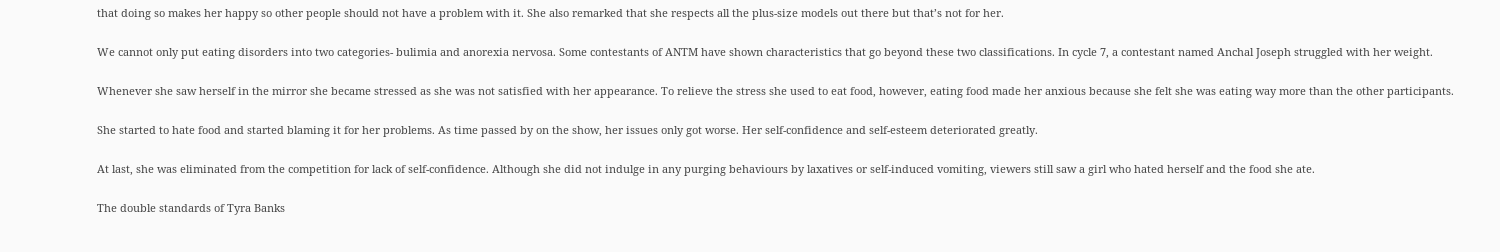that doing so makes her happy so other people should not have a problem with it. She also remarked that she respects all the plus-size models out there but that’s not for her.

We cannot only put eating disorders into two categories- bulimia and anorexia nervosa. Some contestants of ANTM have shown characteristics that go beyond these two classifications. In cycle 7, a contestant named Anchal Joseph struggled with her weight.

Whenever she saw herself in the mirror she became stressed as she was not satisfied with her appearance. To relieve the stress she used to eat food, however, eating food made her anxious because she felt she was eating way more than the other participants.

She started to hate food and started blaming it for her problems. As time passed by on the show, her issues only got worse. Her self-confidence and self-esteem deteriorated greatly.

At last, she was eliminated from the competition for lack of self-confidence. Although she did not indulge in any purging behaviours by laxatives or self-induced vomiting, viewers still saw a girl who hated herself and the food she ate.

The double standards of Tyra Banks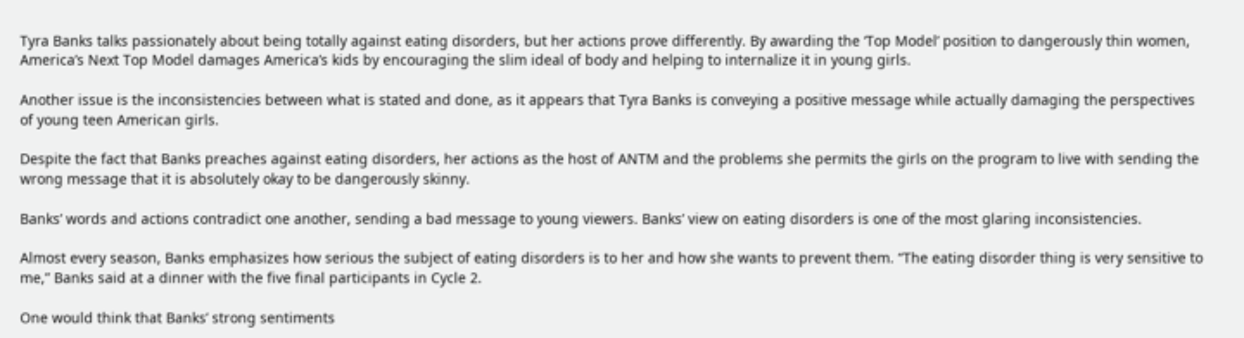Tyra Banks talks passionately about being totally against eating disorders, but her actions prove differently. By awarding the ‘Top Model’ position to dangerously thin women, America’s Next Top Model damages America’s kids by encouraging the slim ideal of body and helping to internalize it in young girls.

Another issue is the inconsistencies between what is stated and done, as it appears that Tyra Banks is conveying a positive message while actually damaging the perspectives of young teen American girls.

Despite the fact that Banks preaches against eating disorders, her actions as the host of ANTM and the problems she permits the girls on the program to live with sending the wrong message that it is absolutely okay to be dangerously skinny.

Banks’ words and actions contradict one another, sending a bad message to young viewers. Banks’ view on eating disorders is one of the most glaring inconsistencies.

Almost every season, Banks emphasizes how serious the subject of eating disorders is to her and how she wants to prevent them. “The eating disorder thing is very sensitive to me,” Banks said at a dinner with the five final participants in Cycle 2.

One would think that Banks’ strong sentiments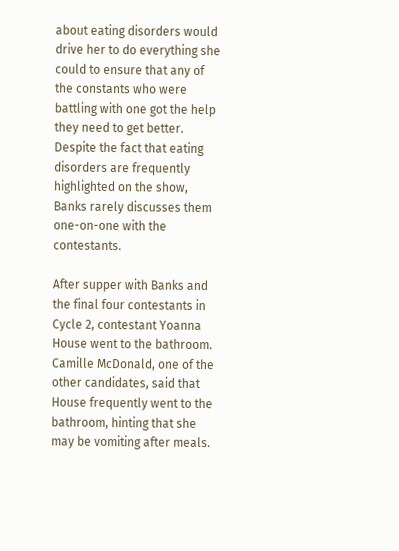about eating disorders would drive her to do everything she could to ensure that any of the constants who were battling with one got the help they need to get better. Despite the fact that eating disorders are frequently highlighted on the show, Banks rarely discusses them one-on-one with the contestants.

After supper with Banks and the final four contestants in Cycle 2, contestant Yoanna House went to the bathroom. Camille McDonald, one of the other candidates, said that House frequently went to the bathroom, hinting that she may be vomiting after meals.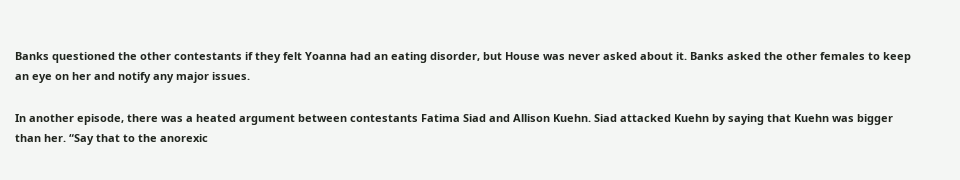Banks questioned the other contestants if they felt Yoanna had an eating disorder, but House was never asked about it. Banks asked the other females to keep an eye on her and notify any major issues.

In another episode, there was a heated argument between contestants Fatima Siad and Allison Kuehn. Siad attacked Kuehn by saying that Kuehn was bigger than her. “Say that to the anorexic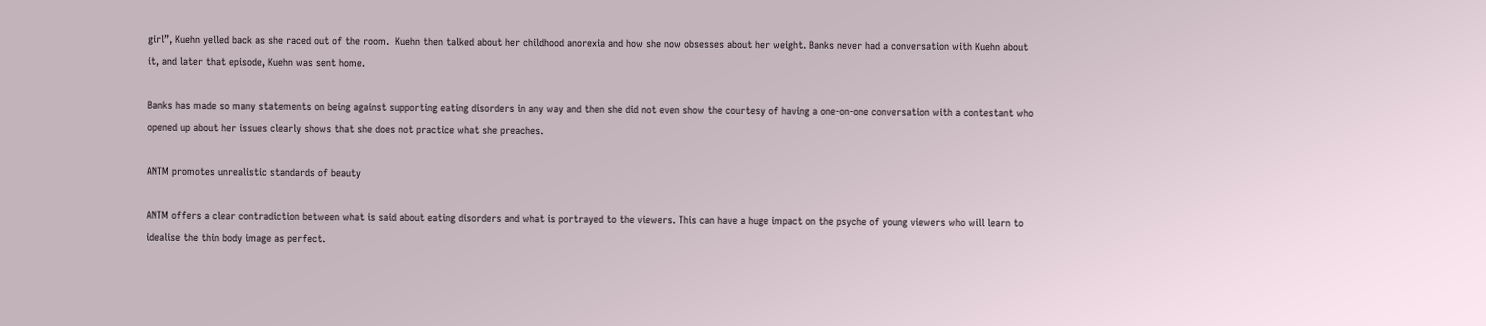girl”, Kuehn yelled back as she raced out of the room.  Kuehn then talked about her childhood anorexia and how she now obsesses about her weight. Banks never had a conversation with Kuehn about it, and later that episode, Kuehn was sent home.

Banks has made so many statements on being against supporting eating disorders in any way and then she did not even show the courtesy of having a one-on-one conversation with a contestant who opened up about her issues clearly shows that she does not practice what she preaches.

ANTM promotes unrealistic standards of beauty

ANTM offers a clear contradiction between what is said about eating disorders and what is portrayed to the viewers. This can have a huge impact on the psyche of young viewers who will learn to idealise the thin body image as perfect.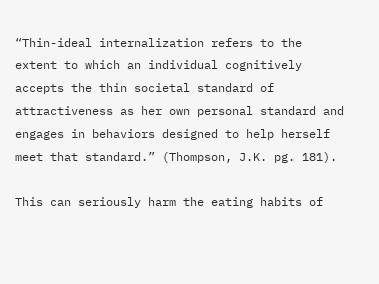“Thin-ideal internalization refers to the extent to which an individual cognitively accepts the thin societal standard of attractiveness as her own personal standard and engages in behaviors designed to help herself meet that standard.” (Thompson, J.K. pg. 181).

This can seriously harm the eating habits of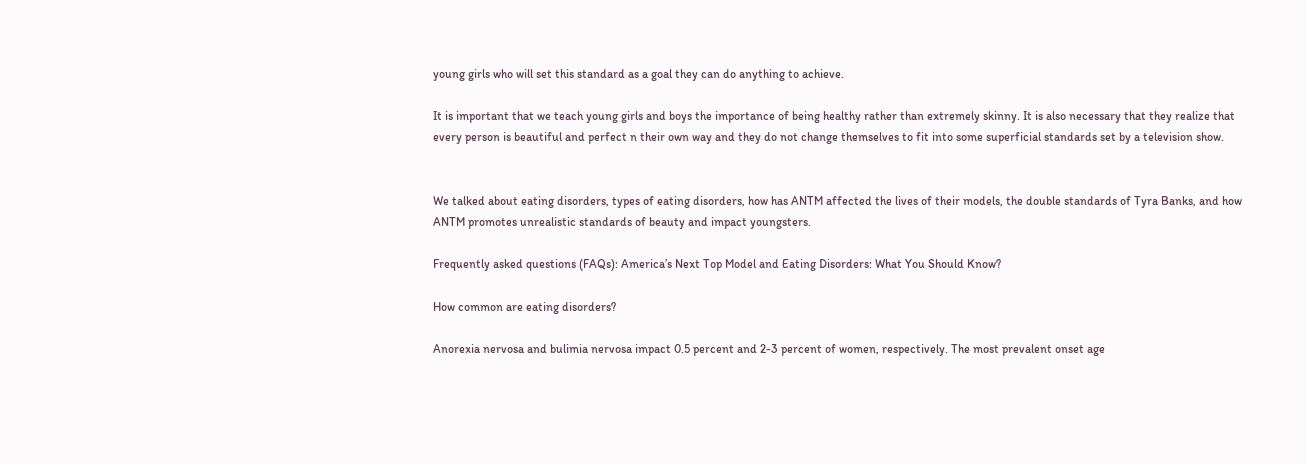young girls who will set this standard as a goal they can do anything to achieve.

It is important that we teach young girls and boys the importance of being healthy rather than extremely skinny. It is also necessary that they realize that every person is beautiful and perfect n their own way and they do not change themselves to fit into some superficial standards set by a television show.


We talked about eating disorders, types of eating disorders, how has ANTM affected the lives of their models, the double standards of Tyra Banks, and how ANTM promotes unrealistic standards of beauty and impact youngsters.

Frequently asked questions (FAQs): America’s Next Top Model and Eating Disorders: What You Should Know?

How common are eating disorders?

Anorexia nervosa and bulimia nervosa impact 0.5 percent and 2-3 percent of women, respectively. The most prevalent onset age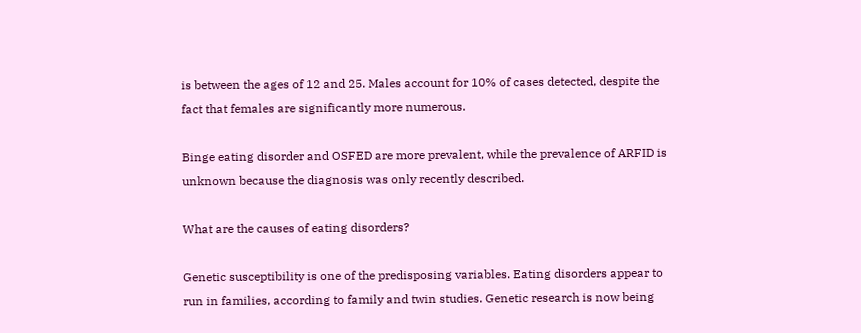is between the ages of 12 and 25. Males account for 10% of cases detected, despite the fact that females are significantly more numerous.

Binge eating disorder and OSFED are more prevalent, while the prevalence of ARFID is unknown because the diagnosis was only recently described.

What are the causes of eating disorders?

Genetic susceptibility is one of the predisposing variables. Eating disorders appear to run in families, according to family and twin studies. Genetic research is now being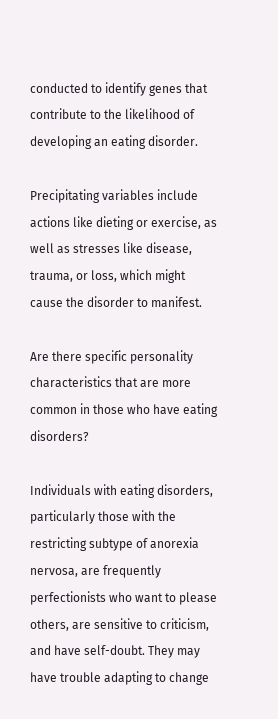conducted to identify genes that contribute to the likelihood of developing an eating disorder.

Precipitating variables include actions like dieting or exercise, as well as stresses like disease, trauma, or loss, which might cause the disorder to manifest.

Are there specific personality characteristics that are more common in those who have eating disorders?

Individuals with eating disorders, particularly those with the restricting subtype of anorexia nervosa, are frequently perfectionists who want to please others, are sensitive to criticism, and have self-doubt. They may have trouble adapting to change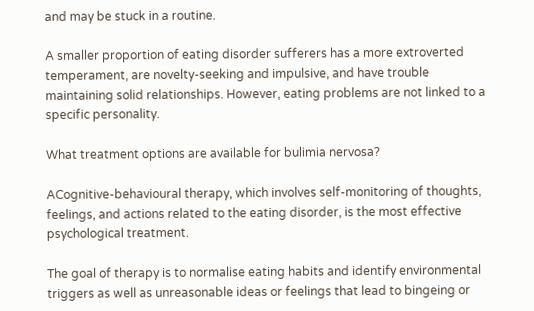and may be stuck in a routine.

A smaller proportion of eating disorder sufferers has a more extroverted temperament, are novelty-seeking and impulsive, and have trouble maintaining solid relationships. However, eating problems are not linked to a specific personality.

What treatment options are available for bulimia nervosa?

ACognitive-behavioural therapy, which involves self-monitoring of thoughts, feelings, and actions related to the eating disorder, is the most effective psychological treatment.

The goal of therapy is to normalise eating habits and identify environmental triggers as well as unreasonable ideas or feelings that lead to bingeing or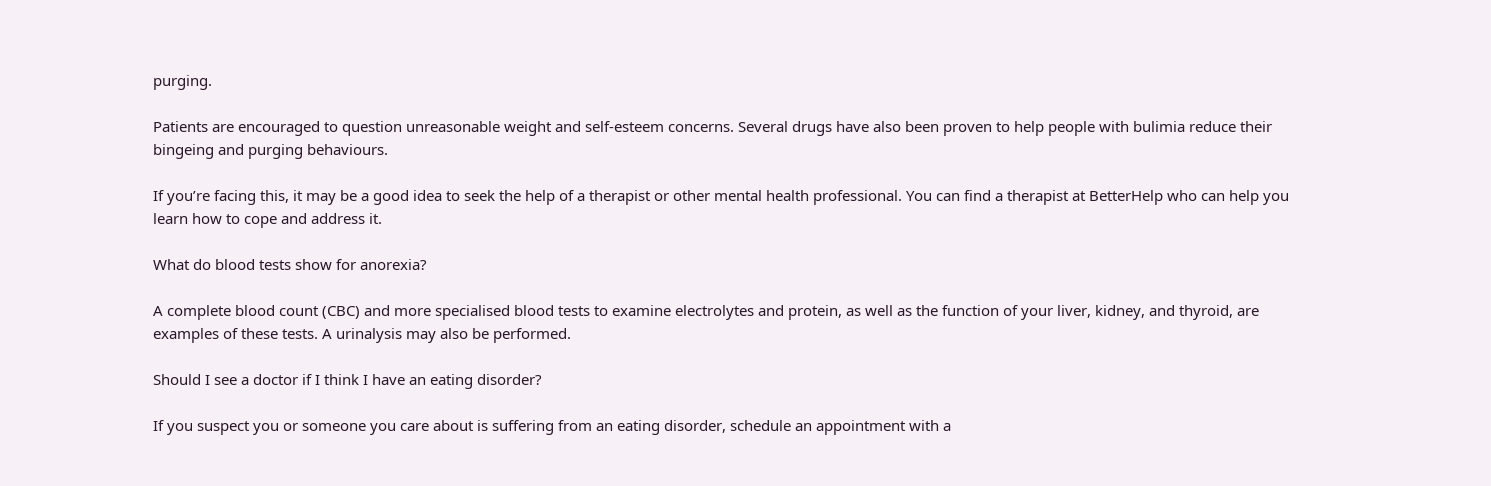purging.

Patients are encouraged to question unreasonable weight and self-esteem concerns. Several drugs have also been proven to help people with bulimia reduce their bingeing and purging behaviours.

If you’re facing this, it may be a good idea to seek the help of a therapist or other mental health professional. You can find a therapist at BetterHelp who can help you learn how to cope and address it.

What do blood tests show for anorexia?

A complete blood count (CBC) and more specialised blood tests to examine electrolytes and protein, as well as the function of your liver, kidney, and thyroid, are examples of these tests. A urinalysis may also be performed.

Should I see a doctor if I think I have an eating disorder?

If you suspect you or someone you care about is suffering from an eating disorder, schedule an appointment with a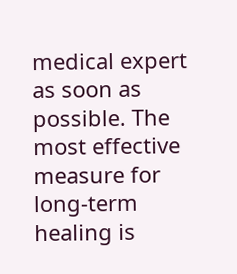medical expert as soon as possible. The most effective measure for long-term healing is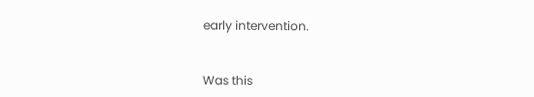early intervention.


Was this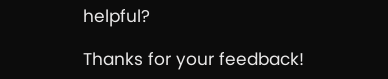helpful?

Thanks for your feedback!